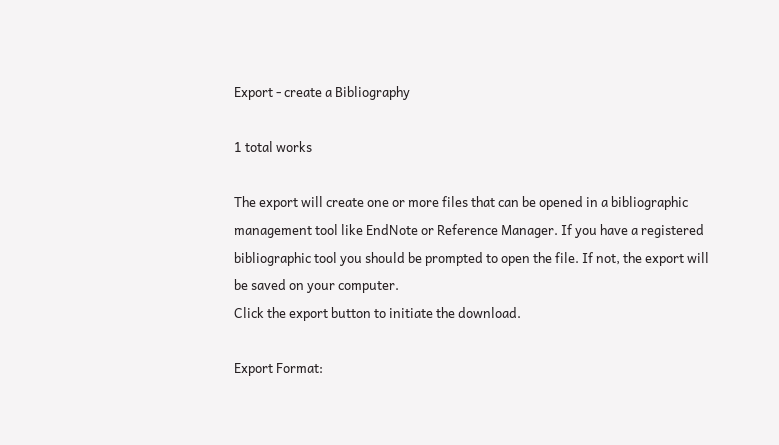Export - create a Bibliography

1 total works

The export will create one or more files that can be opened in a bibliographic management tool like EndNote or Reference Manager. If you have a registered bibliographic tool you should be prompted to open the file. If not, the export will be saved on your computer.
Click the export button to initiate the download.

Export Format: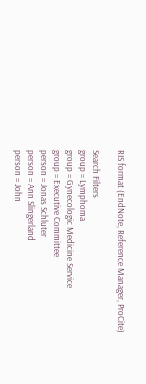RIS format (EndNote, Reference Manager, ProCite)

Search Filters
group = Lymphoma
group = Gynecologic Medicine Service
group = Executive Committee
person = Jonas Schluter
person = Ann Slingerland
person = John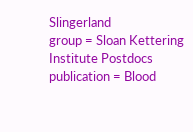Slingerland
group = Sloan Kettering Institute Postdocs
publication = Blood